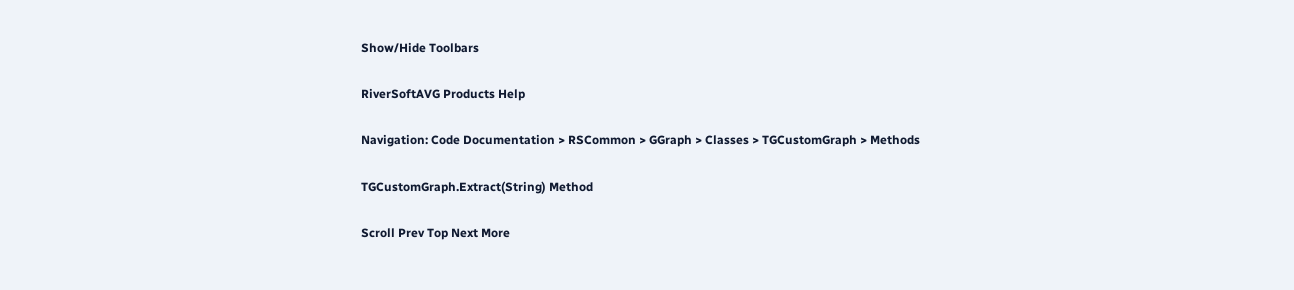Show/Hide Toolbars

RiverSoftAVG Products Help

Navigation: Code Documentation > RSCommon > GGraph > Classes > TGCustomGraph > Methods

TGCustomGraph.Extract(String) Method

Scroll Prev Top Next More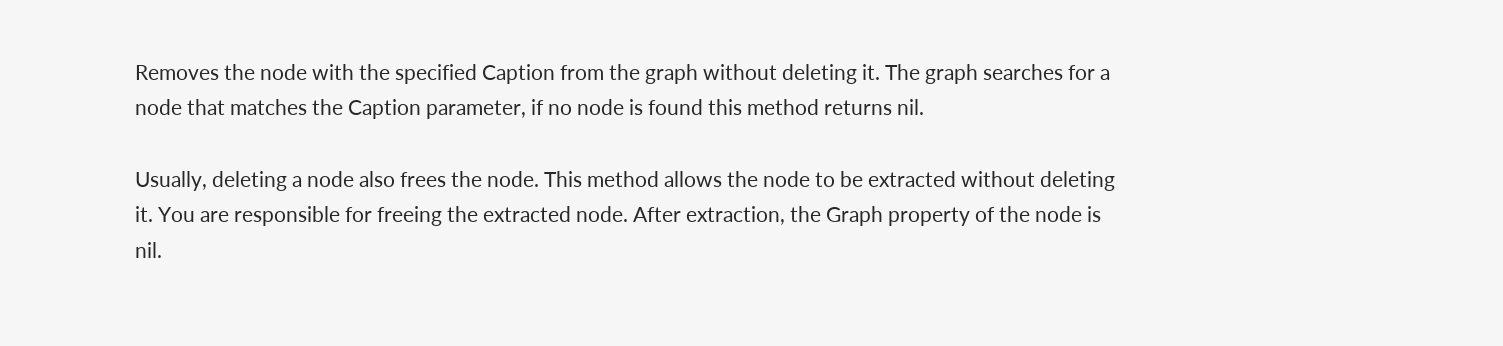Removes the node with the specified Caption from the graph without deleting it. The graph searches for a node that matches the Caption parameter, if no node is found this method returns nil.

Usually, deleting a node also frees the node. This method allows the node to be extracted without deleting it. You are responsible for freeing the extracted node. After extraction, the Graph property of the node is nil.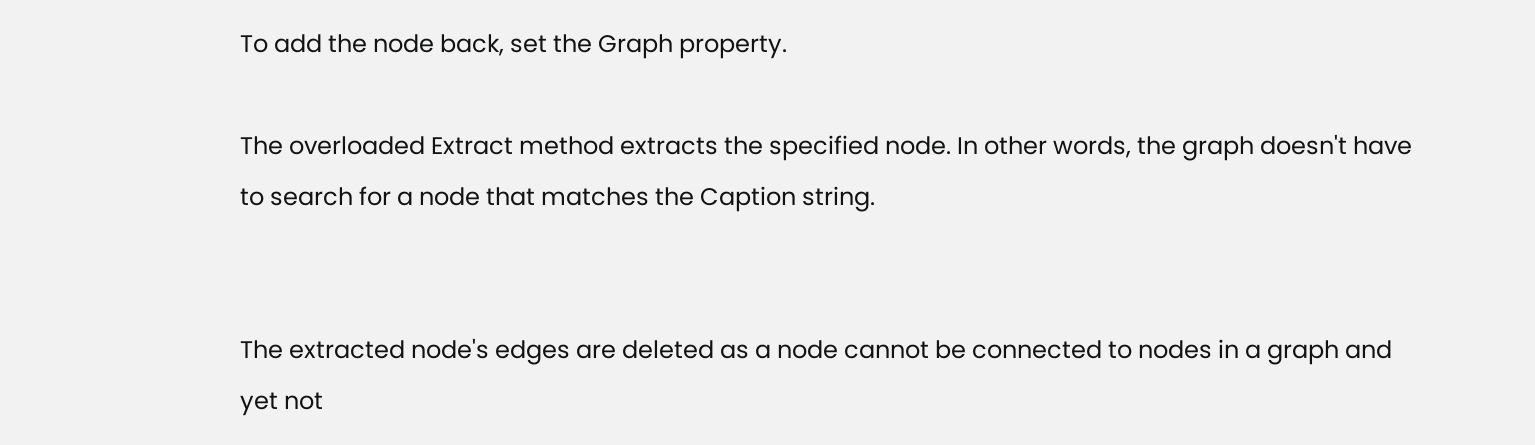To add the node back, set the Graph property.

The overloaded Extract method extracts the specified node. In other words, the graph doesn't have to search for a node that matches the Caption string.


The extracted node's edges are deleted as a node cannot be connected to nodes in a graph and yet not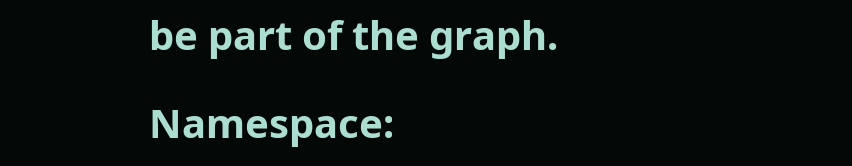be part of the graph.

Namespace: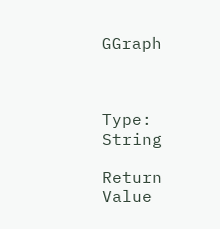GGraph



Type: String

Return Value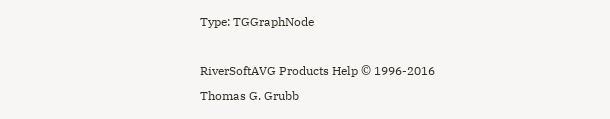Type: TGGraphNode

RiverSoftAVG Products Help © 1996-2016 Thomas G. Grubb